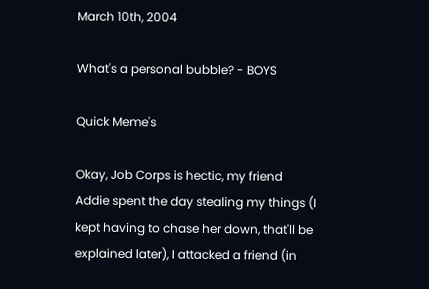March 10th, 2004

What's a personal bubble? - BOYS

Quick Meme's

Okay, Job Corps is hectic, my friend Addie spent the day stealing my things (I kept having to chase her down, that'll be explained later), I attacked a friend (in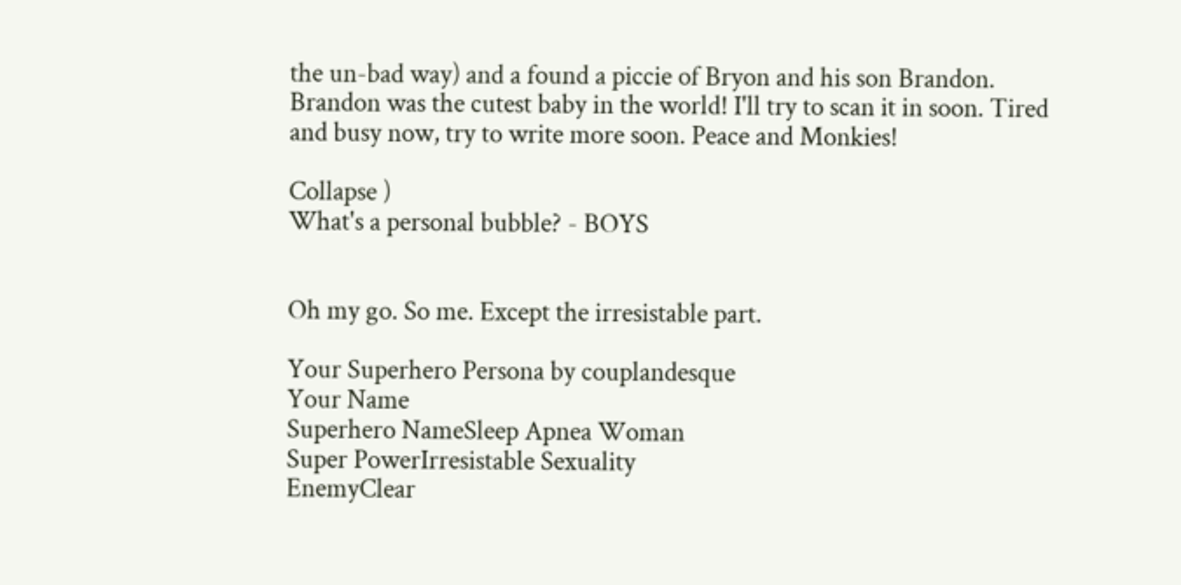the un-bad way) and a found a piccie of Bryon and his son Brandon. Brandon was the cutest baby in the world! I'll try to scan it in soon. Tired and busy now, try to write more soon. Peace and Monkies!

Collapse )
What's a personal bubble? - BOYS


Oh my go. So me. Except the irresistable part.

Your Superhero Persona by couplandesque
Your Name
Superhero NameSleep Apnea Woman
Super PowerIrresistable Sexuality
EnemyClear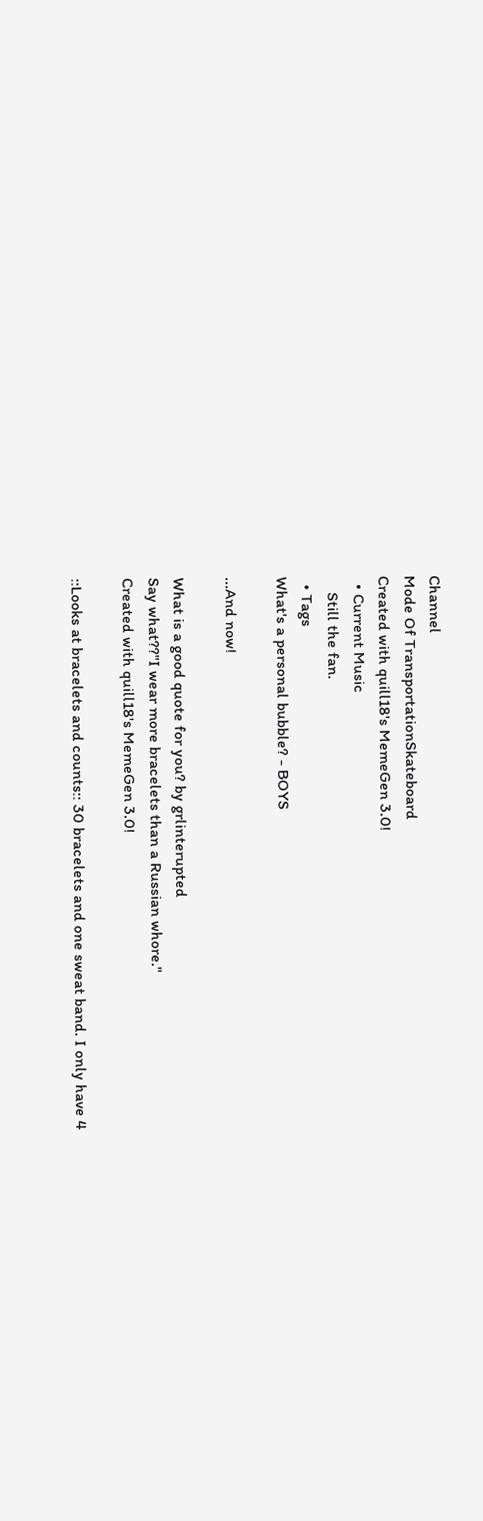Channel
Mode Of TransportationSkateboard
Created with quill18's MemeGen 3.0!
  • Current Music
    Still the fan.
  • Tags
What's a personal bubble? - BOYS

...And now!

What is a good quote for you? by grlinterupted
Say what??"I wear more bracelets than a Russian whore."
Created with quill18's MemeGen 3.0!

::Looks at bracelets and counts:: 30 bracelets and one sweat band. I only have 4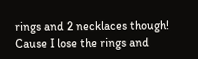rings and 2 necklaces though! Cause I lose the rings and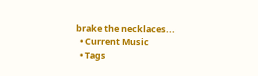brake the necklaces...
  • Current Music
  • Tags